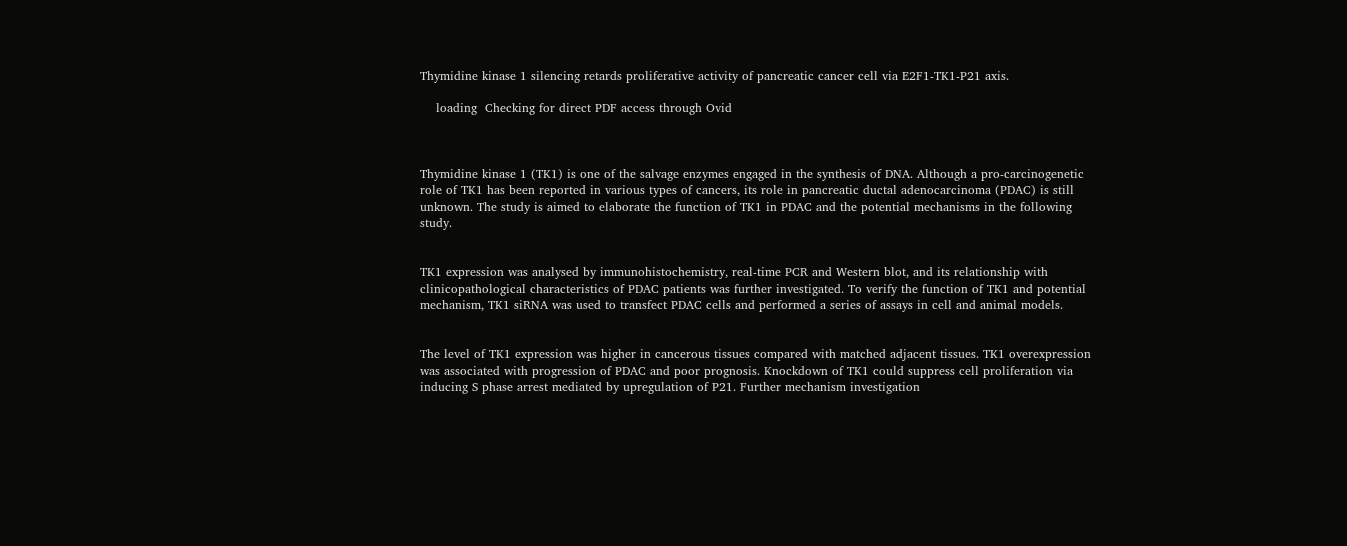Thymidine kinase 1 silencing retards proliferative activity of pancreatic cancer cell via E2F1-TK1-P21 axis.

    loading  Checking for direct PDF access through Ovid



Thymidine kinase 1 (TK1) is one of the salvage enzymes engaged in the synthesis of DNA. Although a pro-carcinogenetic role of TK1 has been reported in various types of cancers, its role in pancreatic ductal adenocarcinoma (PDAC) is still unknown. The study is aimed to elaborate the function of TK1 in PDAC and the potential mechanisms in the following study.


TK1 expression was analysed by immunohistochemistry, real-time PCR and Western blot, and its relationship with clinicopathological characteristics of PDAC patients was further investigated. To verify the function of TK1 and potential mechanism, TK1 siRNA was used to transfect PDAC cells and performed a series of assays in cell and animal models.


The level of TK1 expression was higher in cancerous tissues compared with matched adjacent tissues. TK1 overexpression was associated with progression of PDAC and poor prognosis. Knockdown of TK1 could suppress cell proliferation via inducing S phase arrest mediated by upregulation of P21. Further mechanism investigation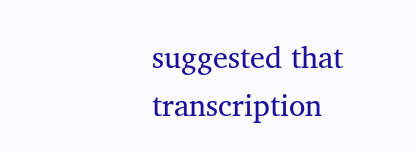suggested that transcription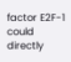factor E2F-1 could directly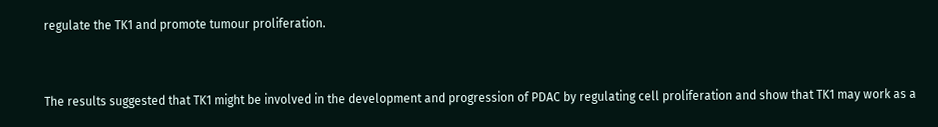regulate the TK1 and promote tumour proliferation.


The results suggested that TK1 might be involved in the development and progression of PDAC by regulating cell proliferation and show that TK1 may work as a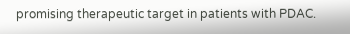promising therapeutic target in patients with PDAC.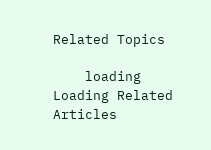Related Topics

    loading  Loading Related Articles